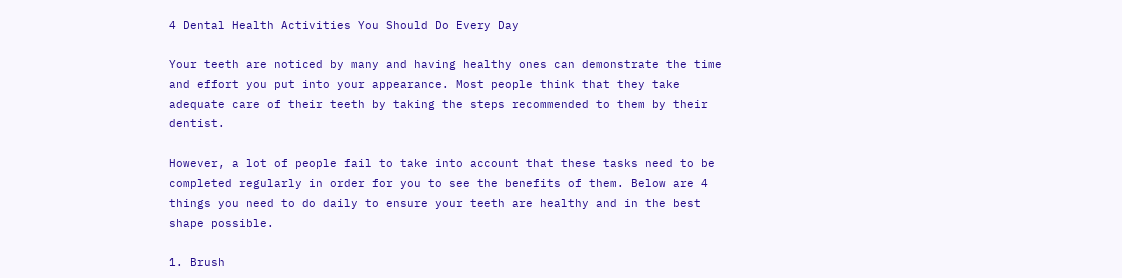4 Dental Health Activities You Should Do Every Day

Your teeth are noticed by many and having healthy ones can demonstrate the time and effort you put into your appearance. Most people think that they take adequate care of their teeth by taking the steps recommended to them by their dentist.

However, a lot of people fail to take into account that these tasks need to be completed regularly in order for you to see the benefits of them. Below are 4 things you need to do daily to ensure your teeth are healthy and in the best shape possible.

1. Brush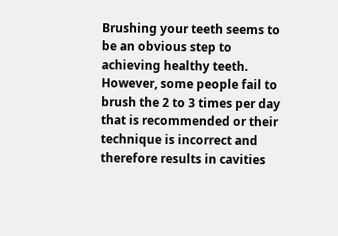Brushing your teeth seems to be an obvious step to achieving healthy teeth. However, some people fail to brush the 2 to 3 times per day that is recommended or their technique is incorrect and therefore results in cavities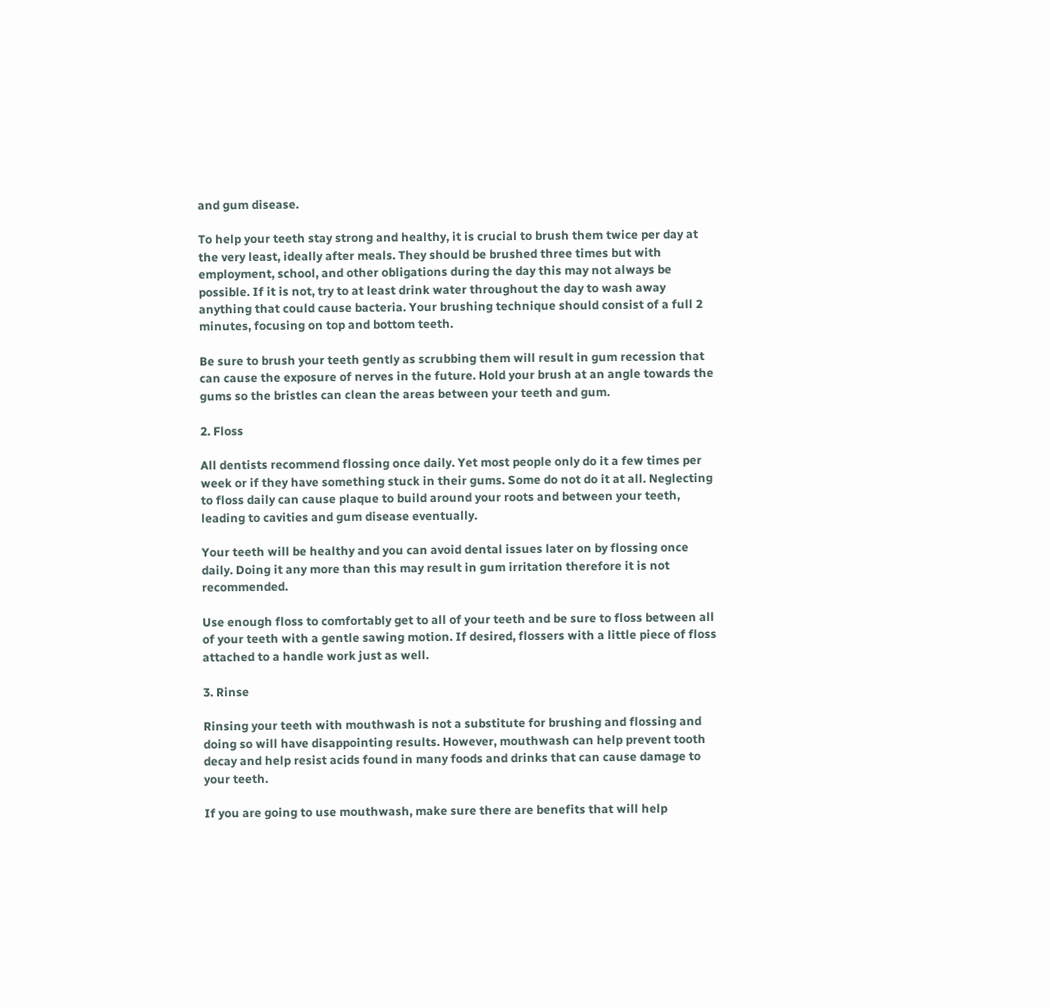and gum disease.

To help your teeth stay strong and healthy, it is crucial to brush them twice per day at the very least, ideally after meals. They should be brushed three times but with employment, school, and other obligations during the day this may not always be possible. If it is not, try to at least drink water throughout the day to wash away anything that could cause bacteria. Your brushing technique should consist of a full 2 minutes, focusing on top and bottom teeth.

Be sure to brush your teeth gently as scrubbing them will result in gum recession that can cause the exposure of nerves in the future. Hold your brush at an angle towards the gums so the bristles can clean the areas between your teeth and gum.

2. Floss

All dentists recommend flossing once daily. Yet most people only do it a few times per week or if they have something stuck in their gums. Some do not do it at all. Neglecting to floss daily can cause plaque to build around your roots and between your teeth, leading to cavities and gum disease eventually.

Your teeth will be healthy and you can avoid dental issues later on by flossing once daily. Doing it any more than this may result in gum irritation therefore it is not recommended.

Use enough floss to comfortably get to all of your teeth and be sure to floss between all of your teeth with a gentle sawing motion. If desired, flossers with a little piece of floss attached to a handle work just as well.

3. Rinse

Rinsing your teeth with mouthwash is not a substitute for brushing and flossing and doing so will have disappointing results. However, mouthwash can help prevent tooth decay and help resist acids found in many foods and drinks that can cause damage to your teeth.

If you are going to use mouthwash, make sure there are benefits that will help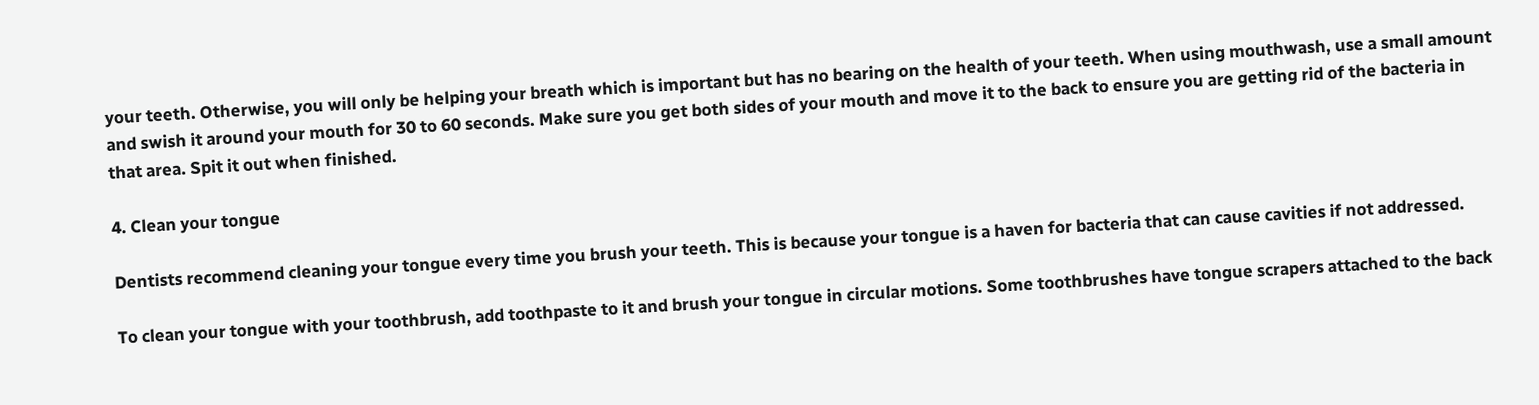your teeth. Otherwise, you will only be helping your breath which is important but has no bearing on the health of your teeth. When using mouthwash, use a small amount and swish it around your mouth for 30 to 60 seconds. Make sure you get both sides of your mouth and move it to the back to ensure you are getting rid of the bacteria in that area. Spit it out when finished.

4. Clean your tongue

Dentists recommend cleaning your tongue every time you brush your teeth. This is because your tongue is a haven for bacteria that can cause cavities if not addressed.

To clean your tongue with your toothbrush, add toothpaste to it and brush your tongue in circular motions. Some toothbrushes have tongue scrapers attached to the back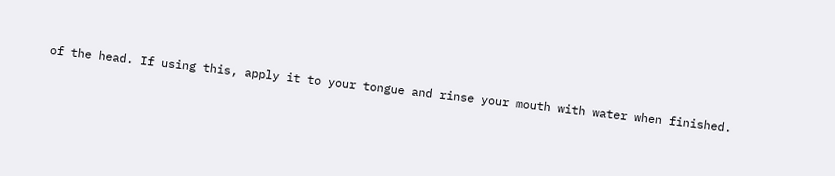of the head. If using this, apply it to your tongue and rinse your mouth with water when finished.